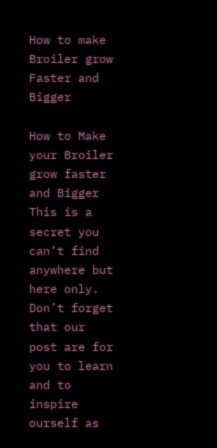How to make Broiler grow Faster and Bigger

How to Make your Broiler grow faster and Bigger
This is a secret you can’t find anywhere but here only.
Don’t forget that our post are for you to learn and to inspire ourself as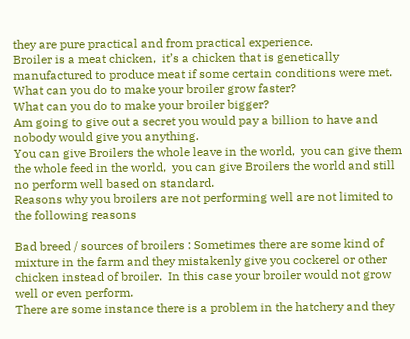they are pure practical and from practical experience.
Broiler is a meat chicken,  it’s a chicken that is genetically manufactured to produce meat if some certain conditions were met.
What can you do to make your broiler grow faster?
What can you do to make your broiler bigger?
Am going to give out a secret you would pay a billion to have and nobody would give you anything.
You can give Broilers the whole leave in the world,  you can give them the whole feed in the world,  you can give Broilers the world and still no perform well based on standard.
Reasons why you broilers are not performing well are not limited to the following reasons

Bad breed / sources of broilers : Sometimes there are some kind of mixture in the farm and they mistakenly give you cockerel or other chicken instead of broiler.  In this case your broiler would not grow well or even perform.
There are some instance there is a problem in the hatchery and they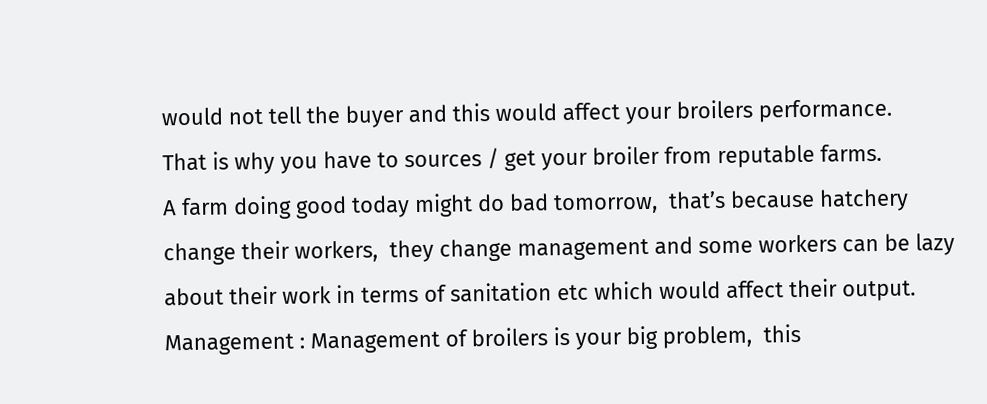would not tell the buyer and this would affect your broilers performance.
That is why you have to sources / get your broiler from reputable farms.
A farm doing good today might do bad tomorrow,  that’s because hatchery change their workers,  they change management and some workers can be lazy about their work in terms of sanitation etc which would affect their output.
Management : Management of broilers is your big problem,  this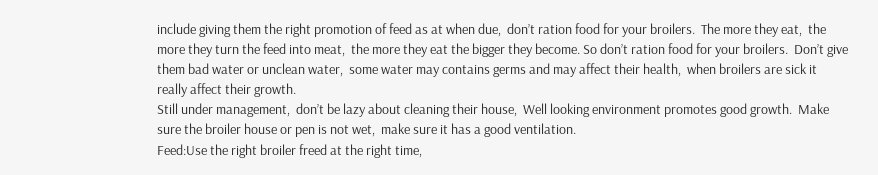include giving them the right promotion of feed as at when due,  don’t ration food for your broilers.  The more they eat,  the more they turn the feed into meat,  the more they eat the bigger they become. So don’t ration food for your broilers.  Don’t give them bad water or unclean water,  some water may contains germs and may affect their health,  when broilers are sick it really affect their growth.
Still under management,  don’t be lazy about cleaning their house,  Well looking environment promotes good growth.  Make sure the broiler house or pen is not wet,  make sure it has a good ventilation.
Feed:Use the right broiler freed at the right time,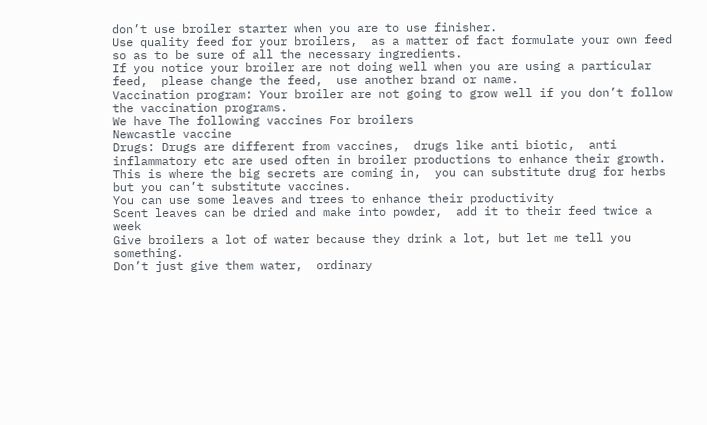don’t use broiler starter when you are to use finisher.
Use quality feed for your broilers,  as a matter of fact formulate your own feed so as to be sure of all the necessary ingredients.
If you notice your broiler are not doing well when you are using a particular feed,  please change the feed,  use another brand or name.
Vaccination program: Your broiler are not going to grow well if you don’t follow the vaccination programs.
We have The following vaccines For broilers
Newcastle vaccine
Drugs: Drugs are different from vaccines,  drugs like anti biotic,  anti inflammatory etc are used often in broiler productions to enhance their growth.
This is where the big secrets are coming in,  you can substitute drug for herbs but you can’t substitute vaccines.
You can use some leaves and trees to enhance their productivity
Scent leaves can be dried and make into powder,  add it to their feed twice a week
Give broilers a lot of water because they drink a lot, but let me tell you something.
Don’t just give them water,  ordinary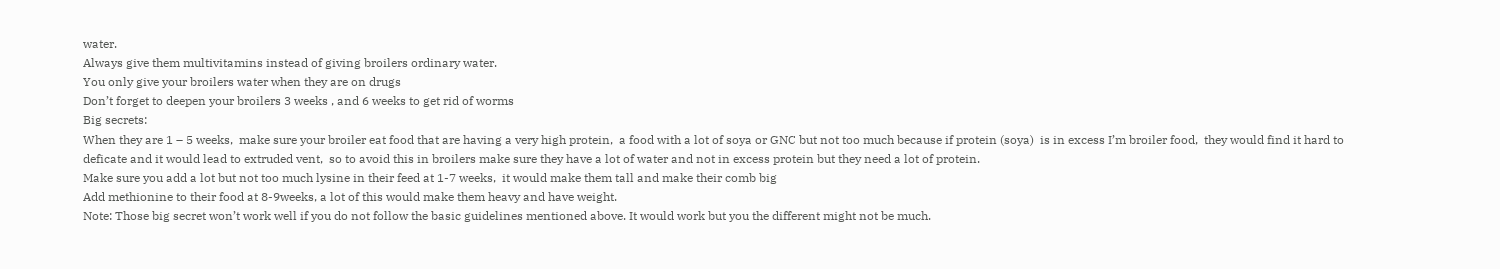water.
Always give them multivitamins instead of giving broilers ordinary water.
You only give your broilers water when they are on drugs
Don’t forget to deepen your broilers 3 weeks , and 6 weeks to get rid of worms
Big secrets:
When they are 1 – 5 weeks,  make sure your broiler eat food that are having a very high protein,  a food with a lot of soya or GNC but not too much because if protein (soya)  is in excess I’m broiler food,  they would find it hard to deficate and it would lead to extruded vent,  so to avoid this in broilers make sure they have a lot of water and not in excess protein but they need a lot of protein.
Make sure you add a lot but not too much lysine in their feed at 1-7 weeks,  it would make them tall and make their comb big
Add methionine to their food at 8-9weeks, a lot of this would make them heavy and have weight.
Note: Those big secret won’t work well if you do not follow the basic guidelines mentioned above. It would work but you the different might not be much.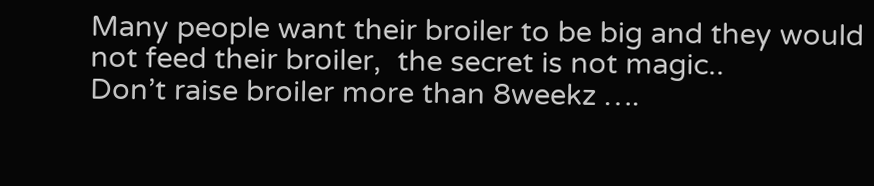Many people want their broiler to be big and they would not feed their broiler,  the secret is not magic..
Don’t raise broiler more than 8weekz ….